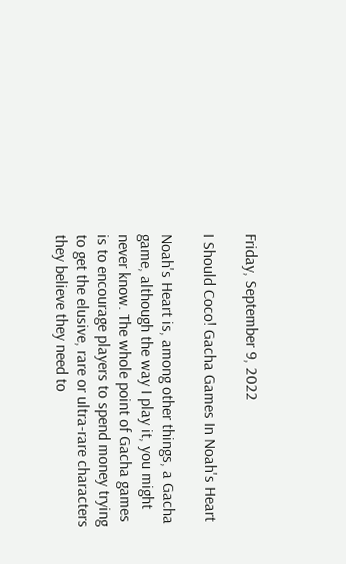Friday, September 9, 2022

I Should Coco! Gacha Games In Noah's Heart

Noah's Heart is, among other things, a Gacha game, although the way I play it, you might never know. The whole point of Gacha games is to encourage players to spend money trying to get the elusive, rare or ultra-rare characters they believe they need to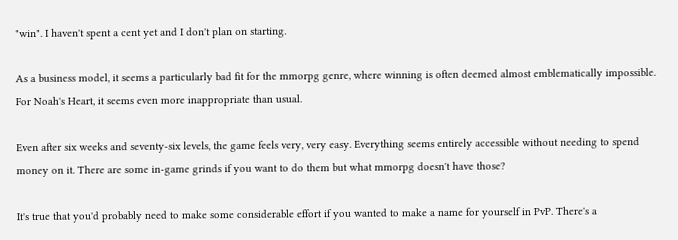"win". I haven't spent a cent yet and I don't plan on starting.

As a business model, it seems a particularly bad fit for the mmorpg genre, where winning is often deemed almost emblematically impossible. For Noah's Heart, it seems even more inappropriate than usual.

Even after six weeks and seventy-six levels, the game feels very, very easy. Everything seems entirely accessible without needing to spend money on it. There are some in-game grinds if you want to do them but what mmorpg doesn't have those?

It's true that you'd probably need to make some considerable effort if you wanted to make a name for yourself in PvP. There's a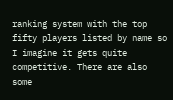ranking system with the top fifty players listed by name so I imagine it gets quite competitive. There are also some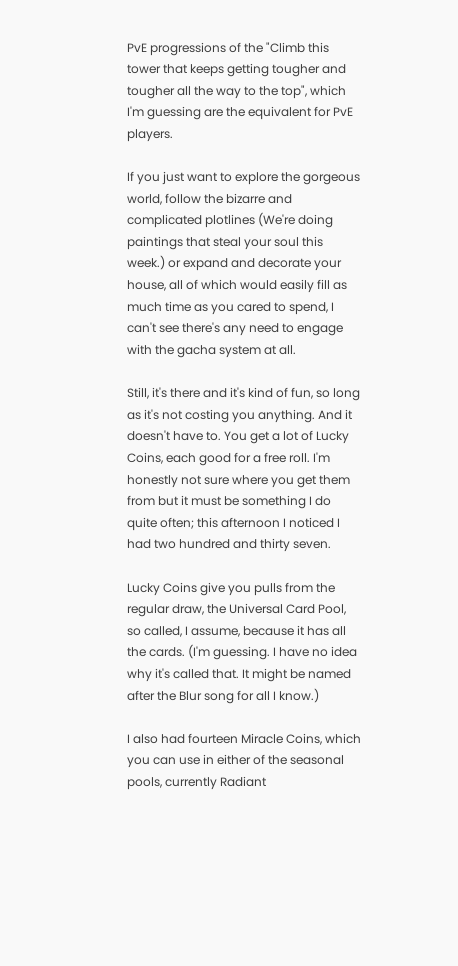PvE progressions of the "Climb this tower that keeps getting tougher and tougher all the way to the top", which I'm guessing are the equivalent for PvE players.

If you just want to explore the gorgeous world, follow the bizarre and complicated plotlines (We're doing paintings that steal your soul this week.) or expand and decorate your house, all of which would easily fill as much time as you cared to spend, I can't see there's any need to engage with the gacha system at all.

Still, it's there and it's kind of fun, so long as it's not costing you anything. And it doesn't have to. You get a lot of Lucky Coins, each good for a free roll. I'm honestly not sure where you get them from but it must be something I do quite often; this afternoon I noticed I had two hundred and thirty seven.

Lucky Coins give you pulls from the regular draw, the Universal Card Pool, so called, I assume, because it has all the cards. (I'm guessing. I have no idea why it's called that. It might be named after the Blur song for all I know.)

I also had fourteen Miracle Coins, which you can use in either of the seasonal pools, currently Radiant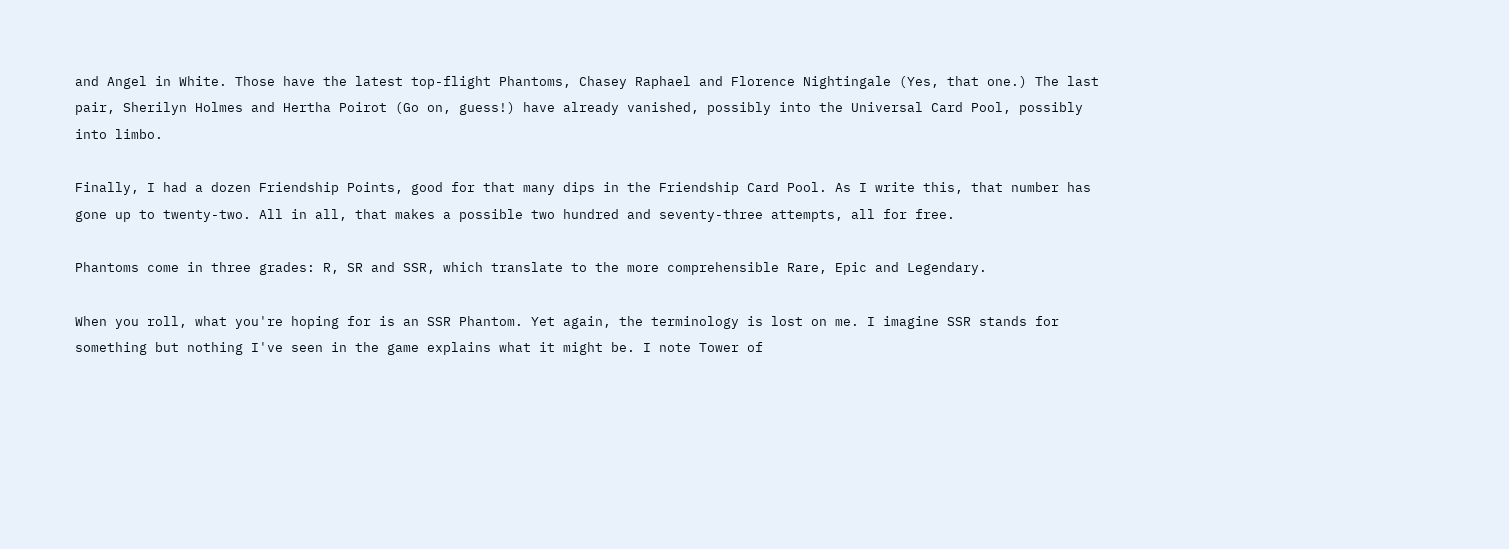and Angel in White. Those have the latest top-flight Phantoms, Chasey Raphael and Florence Nightingale (Yes, that one.) The last pair, Sherilyn Holmes and Hertha Poirot (Go on, guess!) have already vanished, possibly into the Universal Card Pool, possibly into limbo.

Finally, I had a dozen Friendship Points, good for that many dips in the Friendship Card Pool. As I write this, that number has gone up to twenty-two. All in all, that makes a possible two hundred and seventy-three attempts, all for free.

Phantoms come in three grades: R, SR and SSR, which translate to the more comprehensible Rare, Epic and Legendary.

When you roll, what you're hoping for is an SSR Phantom. Yet again, the terminology is lost on me. I imagine SSR stands for something but nothing I've seen in the game explains what it might be. I note Tower of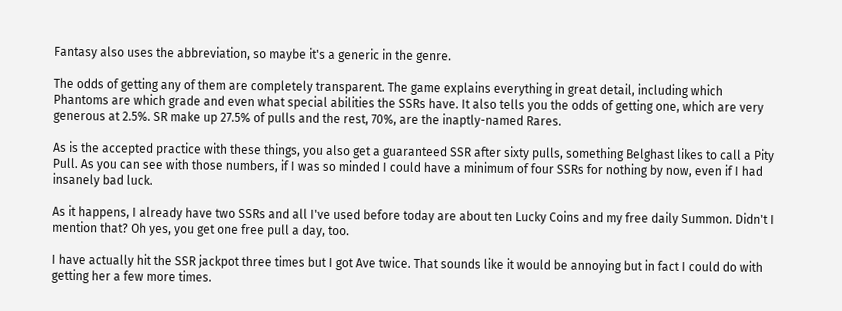Fantasy also uses the abbreviation, so maybe it's a generic in the genre.

The odds of getting any of them are completely transparent. The game explains everything in great detail, including which Phantoms are which grade and even what special abilities the SSRs have. It also tells you the odds of getting one, which are very generous at 2.5%. SR make up 27.5% of pulls and the rest, 70%, are the inaptly-named Rares.

As is the accepted practice with these things, you also get a guaranteed SSR after sixty pulls, something Belghast likes to call a Pity Pull. As you can see with those numbers, if I was so minded I could have a minimum of four SSRs for nothing by now, even if I had insanely bad luck.

As it happens, I already have two SSRs and all I've used before today are about ten Lucky Coins and my free daily Summon. Didn't I mention that? Oh yes, you get one free pull a day, too.

I have actually hit the SSR jackpot three times but I got Ave twice. That sounds like it would be annoying but in fact I could do with getting her a few more times.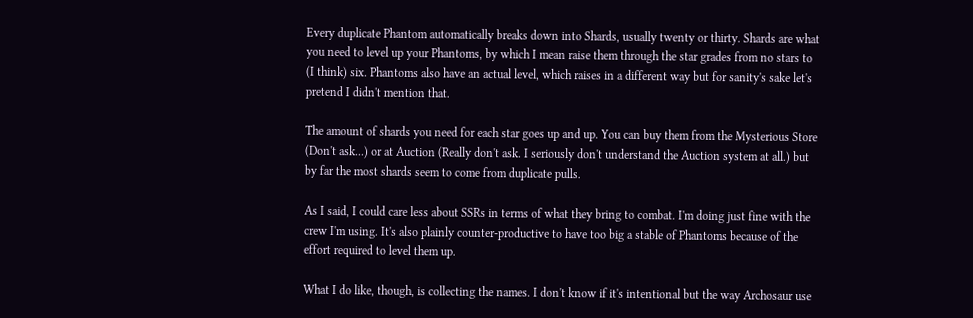Every duplicate Phantom automatically breaks down into Shards, usually twenty or thirty. Shards are what you need to level up your Phantoms, by which I mean raise them through the star grades from no stars to (I think) six. Phantoms also have an actual level, which raises in a different way but for sanity's sake let's pretend I didn't mention that.

The amount of shards you need for each star goes up and up. You can buy them from the Mysterious Store (Don't ask...) or at Auction (Really don't ask. I seriously don't understand the Auction system at all.) but by far the most shards seem to come from duplicate pulls.

As I said, I could care less about SSRs in terms of what they bring to combat. I'm doing just fine with the crew I'm using. It's also plainly counter-productive to have too big a stable of Phantoms because of the effort required to level them up.

What I do like, though, is collecting the names. I don't know if it's intentional but the way Archosaur use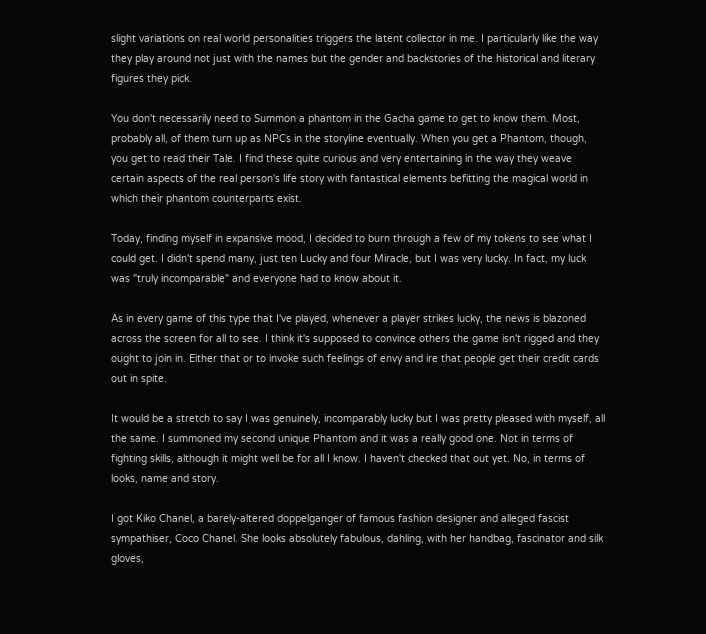slight variations on real world personalities triggers the latent collector in me. I particularly like the way they play around not just with the names but the gender and backstories of the historical and literary figures they pick.

You don't necessarily need to Summon a phantom in the Gacha game to get to know them. Most, probably all, of them turn up as NPCs in the storyline eventually. When you get a Phantom, though, you get to read their Tale. I find these quite curious and very entertaining in the way they weave certain aspects of the real person's life story with fantastical elements befitting the magical world in which their phantom counterparts exist.

Today, finding myself in expansive mood, I decided to burn through a few of my tokens to see what I could get. I didn't spend many, just ten Lucky and four Miracle, but I was very lucky. In fact, my luck was "truly incomparable" and everyone had to know about it.

As in every game of this type that I've played, whenever a player strikes lucky, the news is blazoned across the screen for all to see. I think it's supposed to convince others the game isn't rigged and they ought to join in. Either that or to invoke such feelings of envy and ire that people get their credit cards out in spite.

It would be a stretch to say I was genuinely, incomparably lucky but I was pretty pleased with myself, all the same. I summoned my second unique Phantom and it was a really good one. Not in terms of fighting skills, although it might well be for all I know. I haven't checked that out yet. No, in terms of looks, name and story.

I got Kiko Chanel, a barely-altered doppelganger of famous fashion designer and alleged fascist sympathiser, Coco Chanel. She looks absolutely fabulous, dahling, with her handbag, fascinator and silk gloves,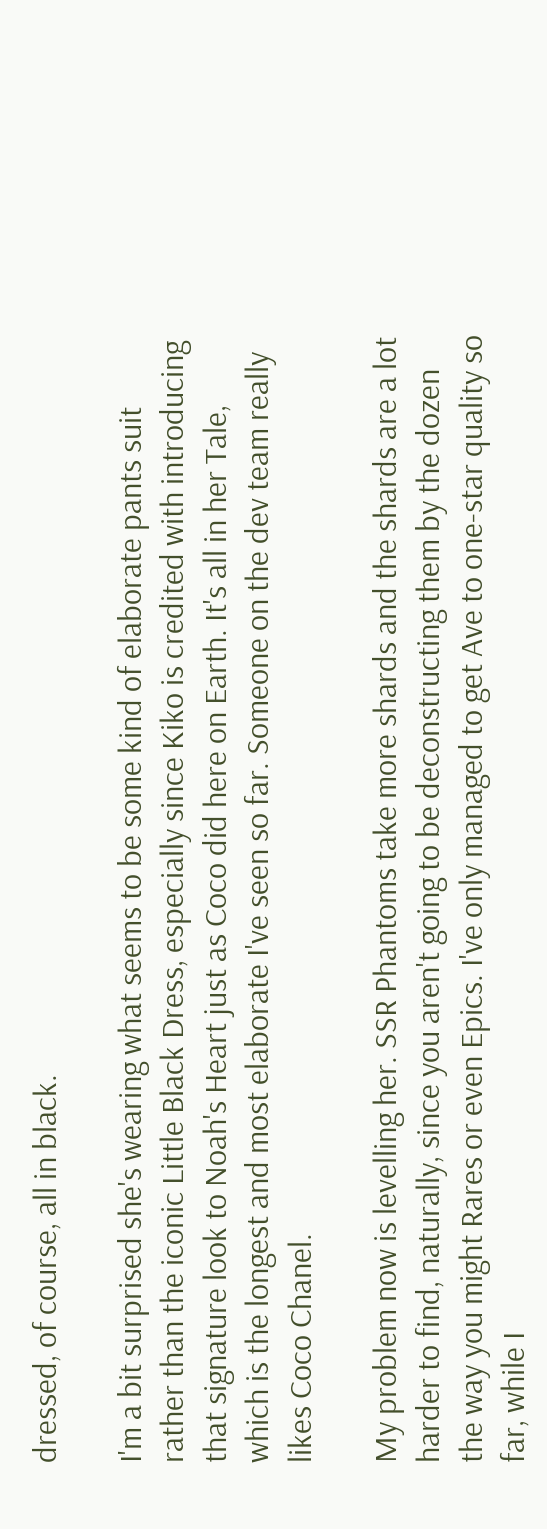dressed, of course, all in black.

I'm a bit surprised she's wearing what seems to be some kind of elaborate pants suit rather than the iconic Little Black Dress, especially since Kiko is credited with introducing that signature look to Noah's Heart just as Coco did here on Earth. It's all in her Tale, which is the longest and most elaborate I've seen so far. Someone on the dev team really likes Coco Chanel.

My problem now is levelling her. SSR Phantoms take more shards and the shards are a lot harder to find, naturally, since you aren't going to be deconstructing them by the dozen the way you might Rares or even Epics. I've only managed to get Ave to one-star quality so far, while I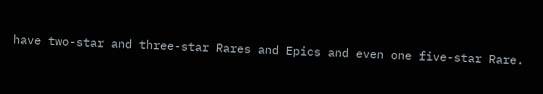have two-star and three-star Rares and Epics and even one five-star Rare.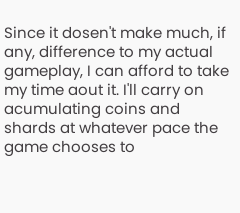Since it dosen't make much, if any, difference to my actual gameplay, I can afford to take my time aout it. I'll carry on acumulating coins and shards at whatever pace the game chooses to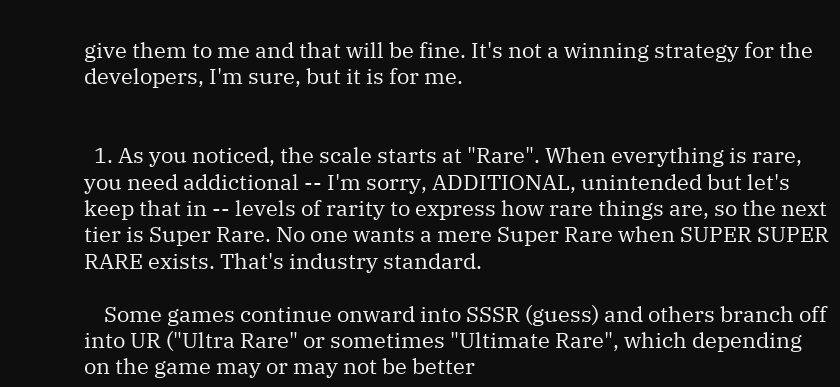give them to me and that will be fine. It's not a winning strategy for the developers, I'm sure, but it is for me.


  1. As you noticed, the scale starts at "Rare". When everything is rare, you need addictional -- I'm sorry, ADDITIONAL, unintended but let's keep that in -- levels of rarity to express how rare things are, so the next tier is Super Rare. No one wants a mere Super Rare when SUPER SUPER RARE exists. That's industry standard.

    Some games continue onward into SSSR (guess) and others branch off into UR ("Ultra Rare" or sometimes "Ultimate Rare", which depending on the game may or may not be better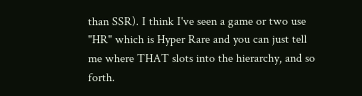than SSR). I think I've seen a game or two use "HR" which is Hyper Rare and you can just tell me where THAT slots into the hierarchy, and so forth.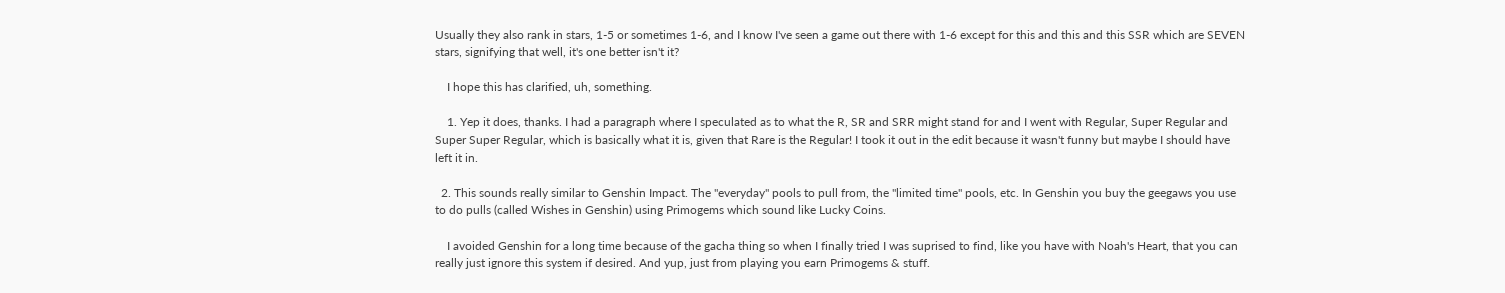Usually they also rank in stars, 1-5 or sometimes 1-6, and I know I've seen a game out there with 1-6 except for this and this and this SSR which are SEVEN stars, signifying that well, it's one better isn't it?

    I hope this has clarified, uh, something.

    1. Yep it does, thanks. I had a paragraph where I speculated as to what the R, SR and SRR might stand for and I went with Regular, Super Regular and Super Super Regular, which is basically what it is, given that Rare is the Regular! I took it out in the edit because it wasn't funny but maybe I should have left it in.

  2. This sounds really similar to Genshin Impact. The "everyday" pools to pull from, the "limited time" pools, etc. In Genshin you buy the geegaws you use to do pulls (called Wishes in Genshin) using Primogems which sound like Lucky Coins.

    I avoided Genshin for a long time because of the gacha thing so when I finally tried I was suprised to find, like you have with Noah's Heart, that you can really just ignore this system if desired. And yup, just from playing you earn Primogems & stuff.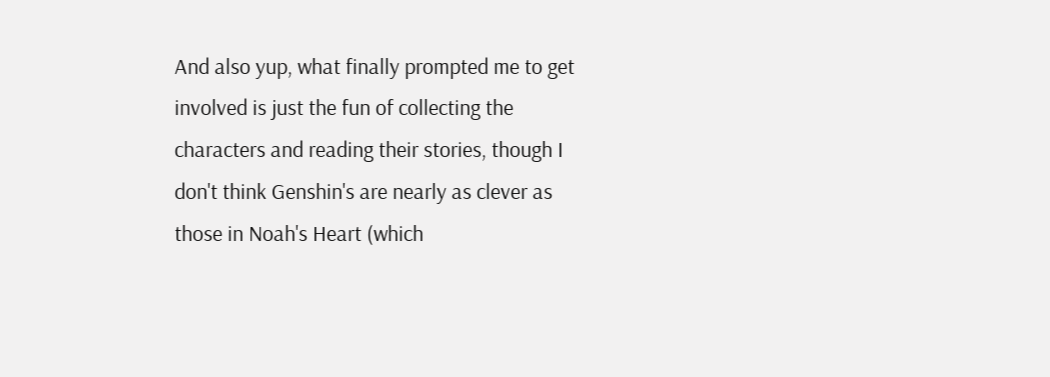And also yup, what finally prompted me to get involved is just the fun of collecting the characters and reading their stories, though I don't think Genshin's are nearly as clever as those in Noah's Heart (which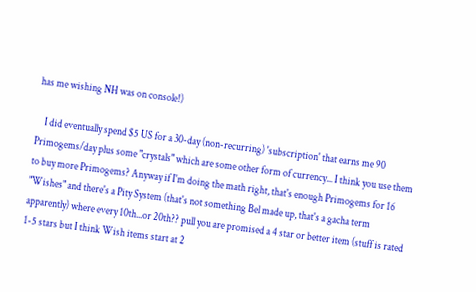has me wishing NH was on console!)

    I did eventually spend $5 US for a 30-day (non-recurring) 'subscription' that earns me 90 Primogems/day plus some "crystals" which are some other form of currency... I think you use them to buy more Primogems? Anyway if I'm doing the math right, that's enough Primogems for 16 "Wishes" and there's a Pity System (that's not something Bel made up, that's a gacha term apparently) where every 10th...or 20th?? pull you are promised a 4 star or better item (stuff is rated 1-5 stars but I think Wish items start at 2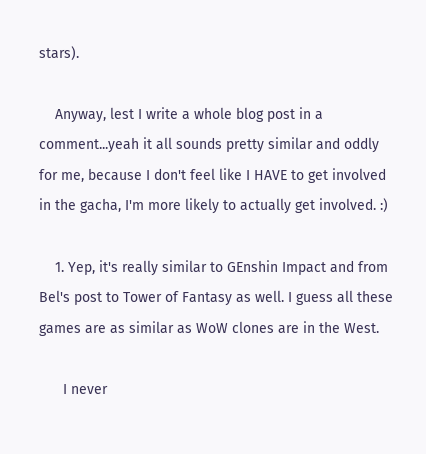stars).

    Anyway, lest I write a whole blog post in a comment...yeah it all sounds pretty similar and oddly for me, because I don't feel like I HAVE to get involved in the gacha, I'm more likely to actually get involved. :)

    1. Yep, it's really similar to GEnshin Impact and from Bel's post to Tower of Fantasy as well. I guess all these games are as similar as WoW clones are in the West.

      I never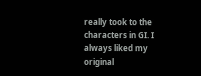really took to the characters in GI. I always liked my original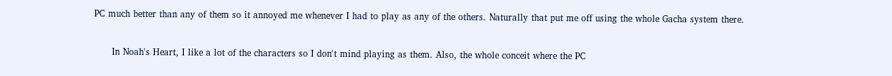PC much better than any of them so it annoyed me whenever I had to play as any of the others. Naturally that put me off using the whole Gacha system there.

      In Noah's Heart, I like a lot of the characters so I don't mind playing as them. Also, the whole conceit where the PC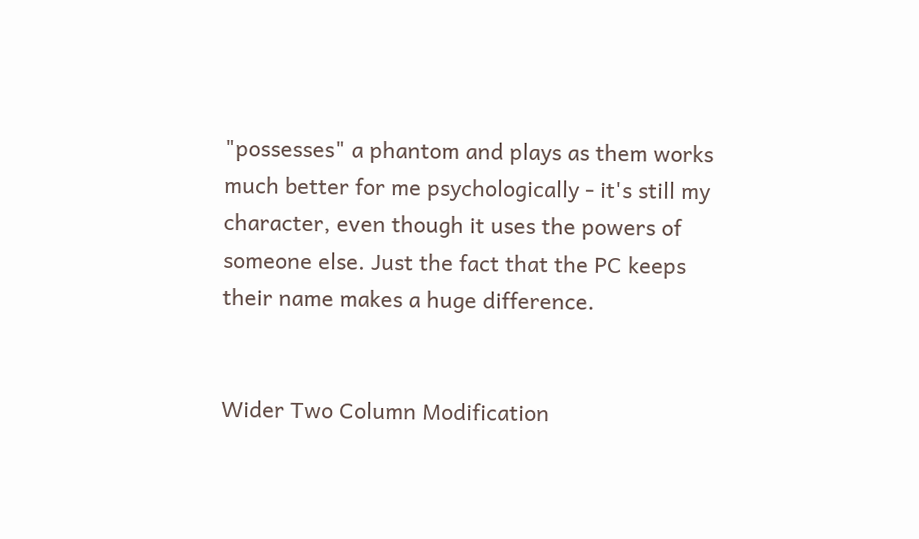"possesses" a phantom and plays as them works much better for me psychologically - it's still my character, even though it uses the powers of someone else. Just the fact that the PC keeps their name makes a huge difference.


Wider Two Column Modification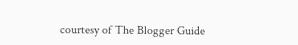courtesy of The Blogger Guide